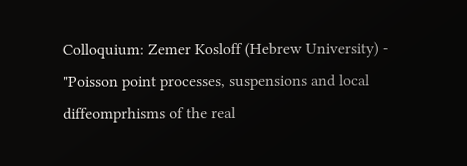Colloquium: Zemer Kosloff (Hebrew University) - "Poisson point processes, suspensions and local diffeomprhisms of the real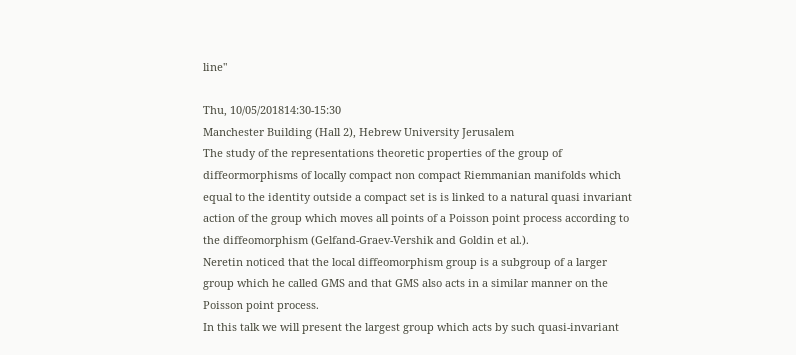line"

Thu, 10/05/201814:30-15:30
Manchester Building (Hall 2), Hebrew University Jerusalem
The study of the representations theoretic properties of the group of diffeormorphisms of locally compact non compact Riemmanian manifolds which equal to the identity outside a compact set is is linked to a natural quasi invariant action of the group which moves all points of a Poisson point process according to the diffeomorphism (Gelfand-Graev-Vershik and Goldin et al.).
Neretin noticed that the local diffeomorphism group is a subgroup of a larger group which he called GMS and that GMS also acts in a similar manner on the Poisson point process.
In this talk we will present the largest group which acts by such quasi-invariant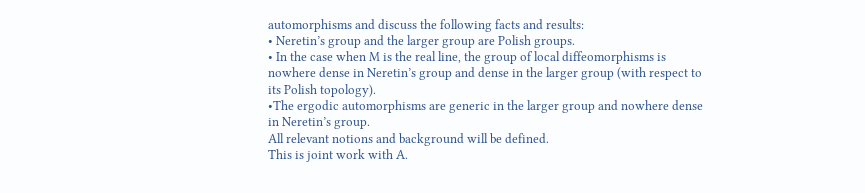automorphisms and discuss the following facts and results:
• Neretin’s group and the larger group are Polish groups.
• In the case when M is the real line, the group of local diffeomorphisms is nowhere dense in Neretin’s group and dense in the larger group (with respect to its Polish topology).
•The ergodic automorphisms are generic in the larger group and nowhere dense in Neretin’s group.
All relevant notions and background will be defined.
This is joint work with A.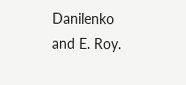Danilenko and E. Roy.